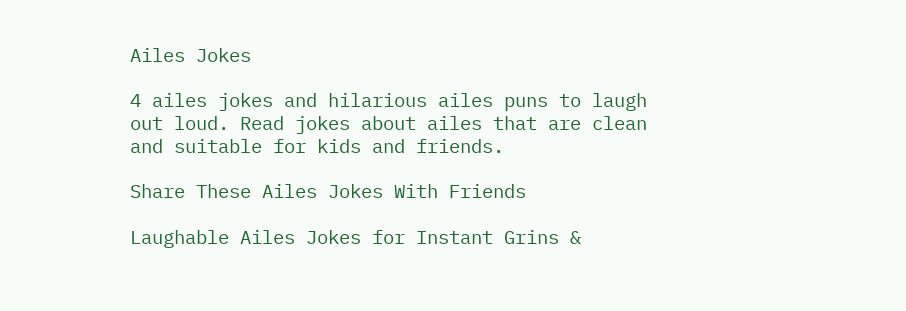Ailes Jokes

4 ailes jokes and hilarious ailes puns to laugh out loud. Read jokes about ailes that are clean and suitable for kids and friends.

Share These Ailes Jokes With Friends

Laughable Ailes Jokes for Instant Grins &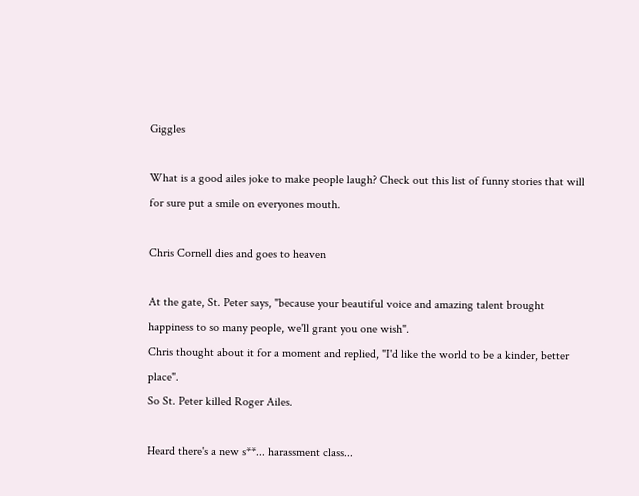Giggles

What is a good ailes joke to make people laugh? Check out this list of funny stories that will for sure put a smile on everyones mouth.

Chris Cornell dies and goes to heaven

At the gate, St. Peter says, "because your beautiful voice and amazing talent brought happiness to so many people, we'll grant you one wish".
Chris thought about it for a moment and replied, "I'd like the world to be a kinder, better place".
So St. Peter killed Roger Ailes.

Heard there's a new s**... harassment class...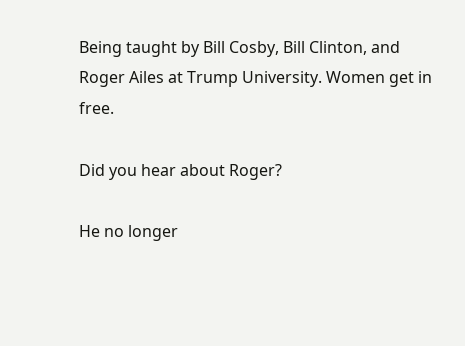Being taught by Bill Cosby, Bill Clinton, and Roger Ailes at Trump University. Women get in free.

Did you hear about Roger?

He no longer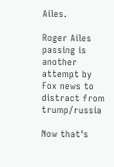Ailes.

Roger Ailes passing is another attempt by Fox news to distract from trump/russia

Now that's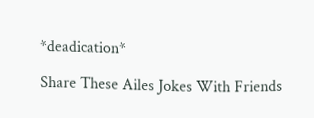*deadication*

Share These Ailes Jokes With Friends